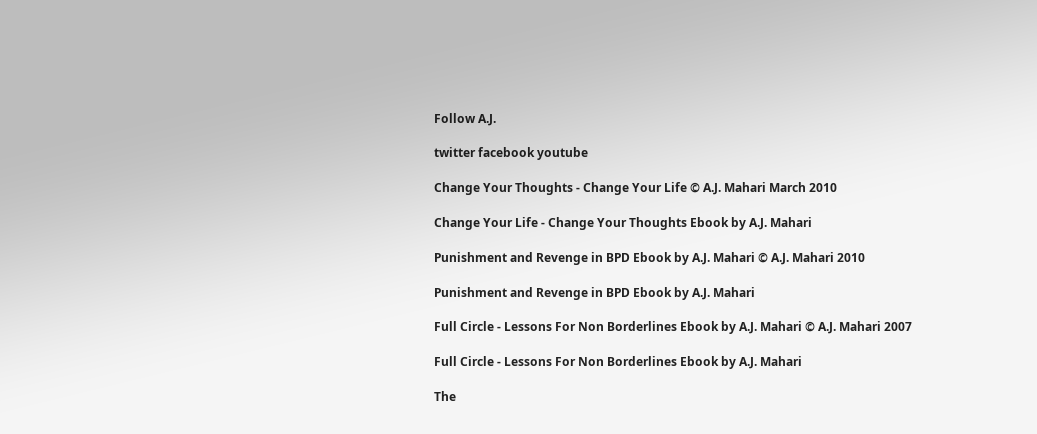Follow A.J.

twitter facebook youtube

Change Your Thoughts - Change Your Life © A.J. Mahari March 2010

Change Your Life - Change Your Thoughts Ebook by A.J. Mahari

Punishment and Revenge in BPD Ebook by A.J. Mahari © A.J. Mahari 2010

Punishment and Revenge in BPD Ebook by A.J. Mahari

Full Circle - Lessons For Non Borderlines Ebook by A.J. Mahari © A.J. Mahari 2007

Full Circle - Lessons For Non Borderlines Ebook by A.J. Mahari

The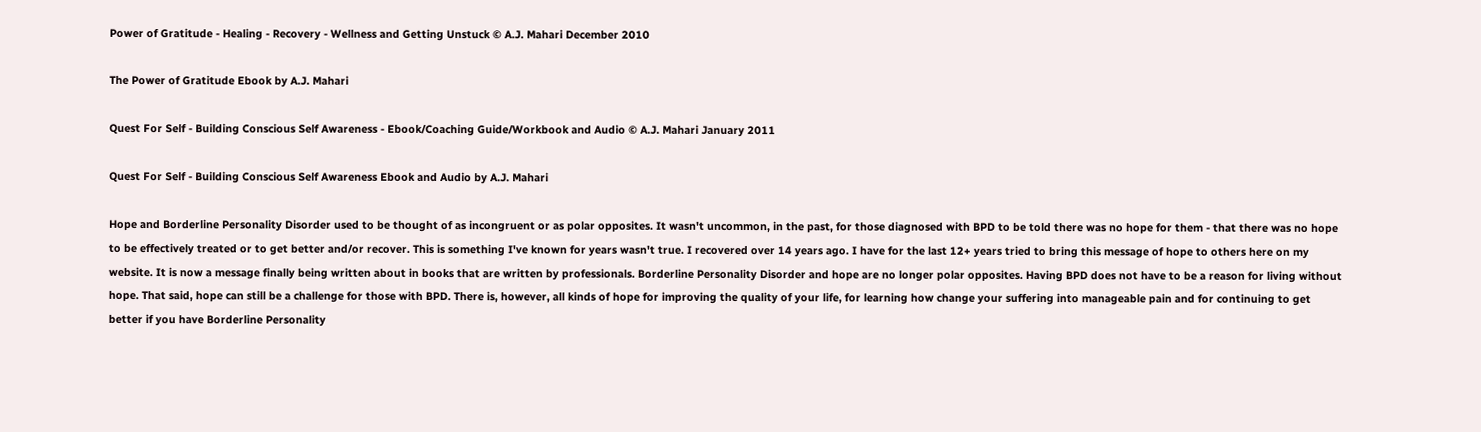Power of Gratitude - Healing - Recovery - Wellness and Getting Unstuck © A.J. Mahari December 2010

The Power of Gratitude Ebook by A.J. Mahari

Quest For Self - Building Conscious Self Awareness - Ebook/Coaching Guide/Workbook and Audio © A.J. Mahari January 2011

Quest For Self - Building Conscious Self Awareness Ebook and Audio by A.J. Mahari

Hope and Borderline Personality Disorder used to be thought of as incongruent or as polar opposites. It wasn't uncommon, in the past, for those diagnosed with BPD to be told there was no hope for them - that there was no hope to be effectively treated or to get better and/or recover. This is something I've known for years wasn't true. I recovered over 14 years ago. I have for the last 12+ years tried to bring this message of hope to others here on my website. It is now a message finally being written about in books that are written by professionals. Borderline Personality Disorder and hope are no longer polar opposites. Having BPD does not have to be a reason for living without hope. That said, hope can still be a challenge for those with BPD. There is, however, all kinds of hope for improving the quality of your life, for learning how change your suffering into manageable pain and for continuing to get better if you have Borderline Personality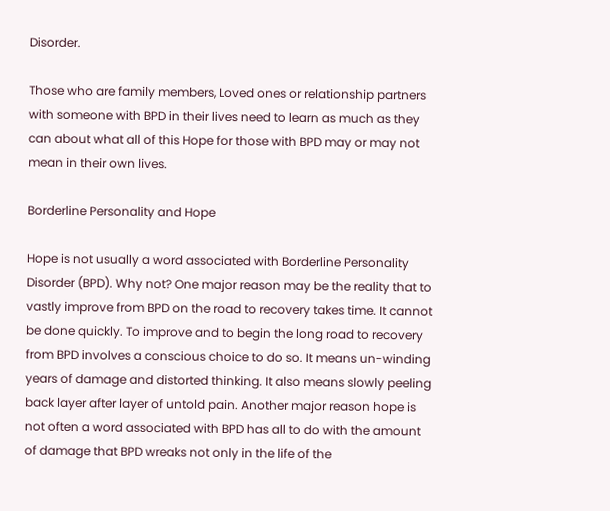Disorder.

Those who are family members, Loved ones or relationship partners with someone with BPD in their lives need to learn as much as they can about what all of this Hope for those with BPD may or may not mean in their own lives.

Borderline Personality and Hope

Hope is not usually a word associated with Borderline Personality Disorder (BPD). Why not? One major reason may be the reality that to vastly improve from BPD on the road to recovery takes time. It cannot be done quickly. To improve and to begin the long road to recovery from BPD involves a conscious choice to do so. It means un-winding years of damage and distorted thinking. It also means slowly peeling back layer after layer of untold pain. Another major reason hope is not often a word associated with BPD has all to do with the amount of damage that BPD wreaks not only in the life of the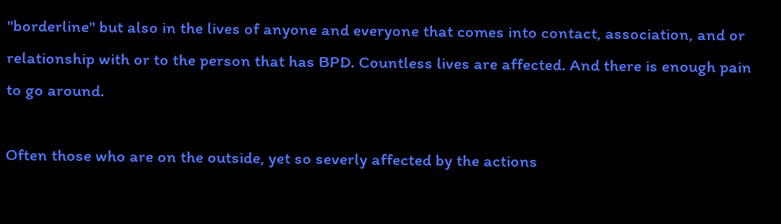"borderline" but also in the lives of anyone and everyone that comes into contact, association, and or relationship with or to the person that has BPD. Countless lives are affected. And there is enough pain to go around.

Often those who are on the outside, yet so severly affected by the actions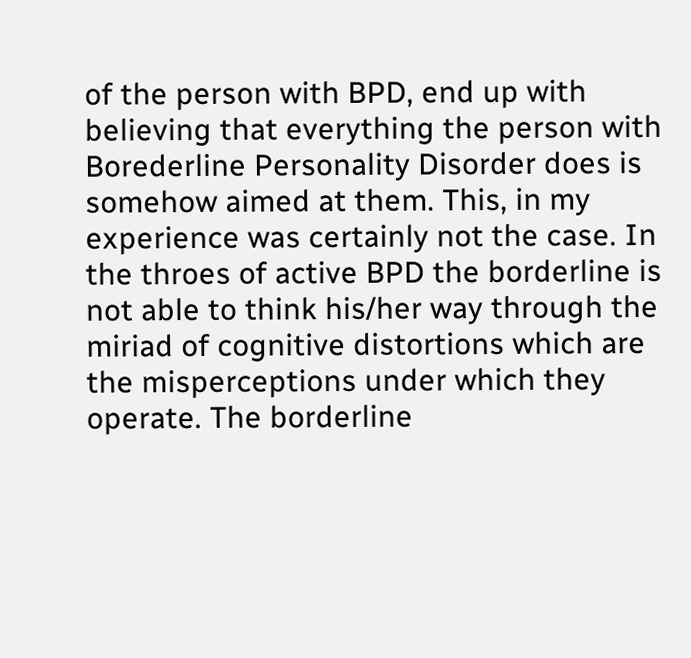of the person with BPD, end up with believing that everything the person with Borederline Personality Disorder does is somehow aimed at them. This, in my experience was certainly not the case. In the throes of active BPD the borderline is not able to think his/her way through the miriad of cognitive distortions which are the misperceptions under which they operate. The borderline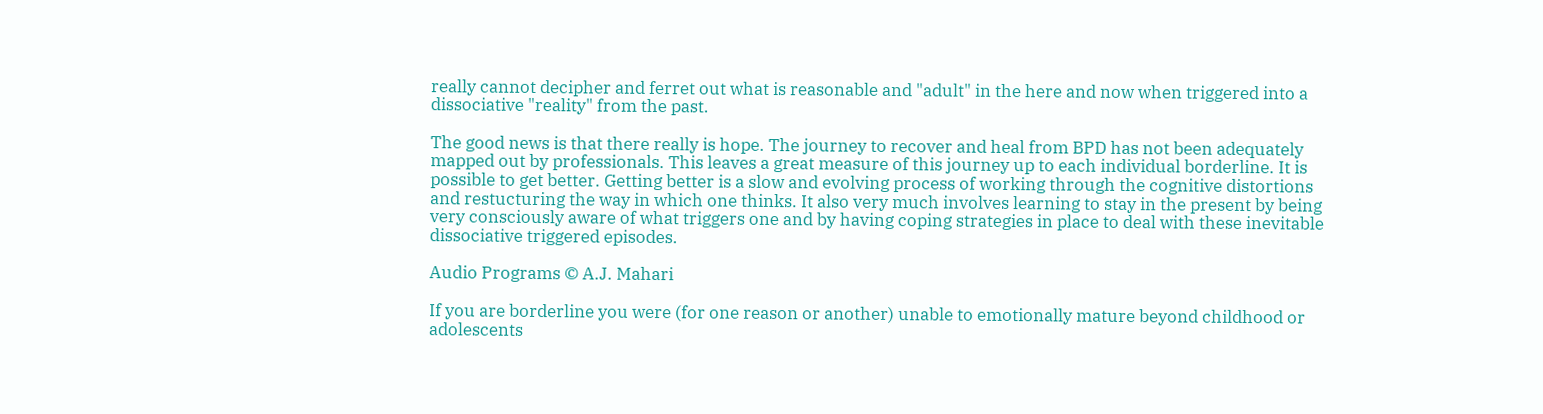really cannot decipher and ferret out what is reasonable and "adult" in the here and now when triggered into a dissociative "reality" from the past.

The good news is that there really is hope. The journey to recover and heal from BPD has not been adequately mapped out by professionals. This leaves a great measure of this journey up to each individual borderline. It is possible to get better. Getting better is a slow and evolving process of working through the cognitive distortions and restucturing the way in which one thinks. It also very much involves learning to stay in the present by being very consciously aware of what triggers one and by having coping strategies in place to deal with these inevitable dissociative triggered episodes.

Audio Programs © A.J. Mahari

If you are borderline you were (for one reason or another) unable to emotionally mature beyond childhood or adolescents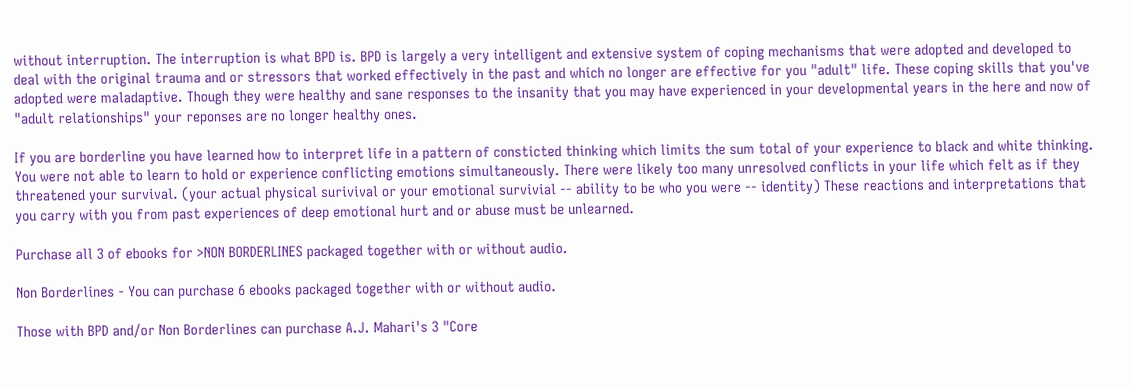without interruption. The interruption is what BPD is. BPD is largely a very intelligent and extensive system of coping mechanisms that were adopted and developed to deal with the original trauma and or stressors that worked effectively in the past and which no longer are effective for you "adult" life. These coping skills that you've adopted were maladaptive. Though they were healthy and sane responses to the insanity that you may have experienced in your developmental years in the here and now of "adult relationships" your reponses are no longer healthy ones.

If you are borderline you have learned how to interpret life in a pattern of consticted thinking which limits the sum total of your experience to black and white thinking. You were not able to learn to hold or experience conflicting emotions simultaneously. There were likely too many unresolved conflicts in your life which felt as if they threatened your survival. (your actual physical surivival or your emotional survivial -- ability to be who you were -- identity) These reactions and interpretations that you carry with you from past experiences of deep emotional hurt and or abuse must be unlearned.

Purchase all 3 of ebooks for >NON BORDERLINES packaged together with or without audio.

Non Borderlines - You can purchase 6 ebooks packaged together with or without audio.

Those with BPD and/or Non Borderlines can purchase A.J. Mahari's 3 "Core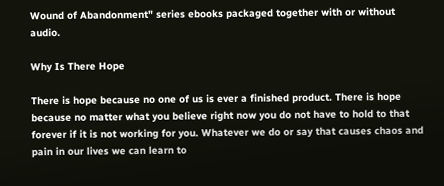Wound of Abandonment" series ebooks packaged together with or without audio.

Why Is There Hope

There is hope because no one of us is ever a finished product. There is hope because no matter what you believe right now you do not have to hold to that forever if it is not working for you. Whatever we do or say that causes chaos and pain in our lives we can learn to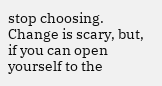stop choosing. Change is scary, but, if you can open yourself to the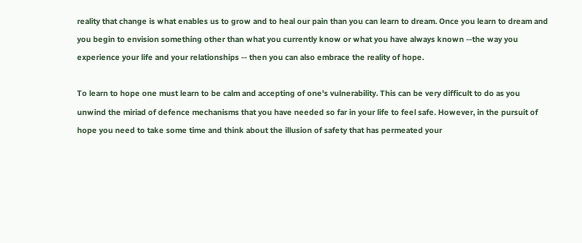reality that change is what enables us to grow and to heal our pain than you can learn to dream. Once you learn to dream and you begin to envision something other than what you currently know or what you have always known --the way you experience your life and your relationships -- then you can also embrace the reality of hope.

To learn to hope one must learn to be calm and accepting of one's vulnerability. This can be very difficult to do as you unwind the miriad of defence mechanisms that you have needed so far in your life to feel safe. However, in the pursuit of hope you need to take some time and think about the illusion of safety that has permeated your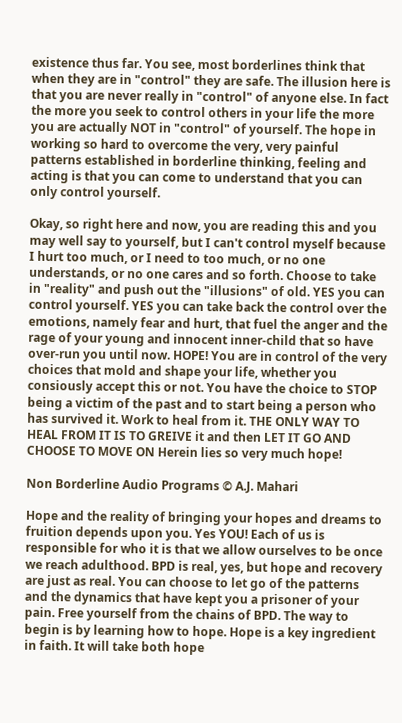existence thus far. You see, most borderlines think that when they are in "control" they are safe. The illusion here is that you are never really in "control" of anyone else. In fact the more you seek to control others in your life the more you are actually NOT in "control" of yourself. The hope in working so hard to overcome the very, very painful patterns established in borderline thinking, feeling and acting is that you can come to understand that you can only control yourself.

Okay, so right here and now, you are reading this and you may well say to yourself, but I can't control myself because I hurt too much, or I need to too much, or no one understands, or no one cares and so forth. Choose to take in "reality" and push out the "illusions" of old. YES you can control yourself. YES you can take back the control over the emotions, namely fear and hurt, that fuel the anger and the rage of your young and innocent inner-child that so have over-run you until now. HOPE! You are in control of the very choices that mold and shape your life, whether you consiously accept this or not. You have the choice to STOP being a victim of the past and to start being a person who has survived it. Work to heal from it. THE ONLY WAY TO HEAL FROM IT IS TO GREIVE it and then LET IT GO AND CHOOSE TO MOVE ON Herein lies so very much hope!

Non Borderline Audio Programs © A.J. Mahari

Hope and the reality of bringing your hopes and dreams to fruition depends upon you. Yes YOU! Each of us is responsible for who it is that we allow ourselves to be once we reach adulthood. BPD is real, yes, but hope and recovery are just as real. You can choose to let go of the patterns and the dynamics that have kept you a prisoner of your pain. Free yourself from the chains of BPD. The way to begin is by learning how to hope. Hope is a key ingredient in faith. It will take both hope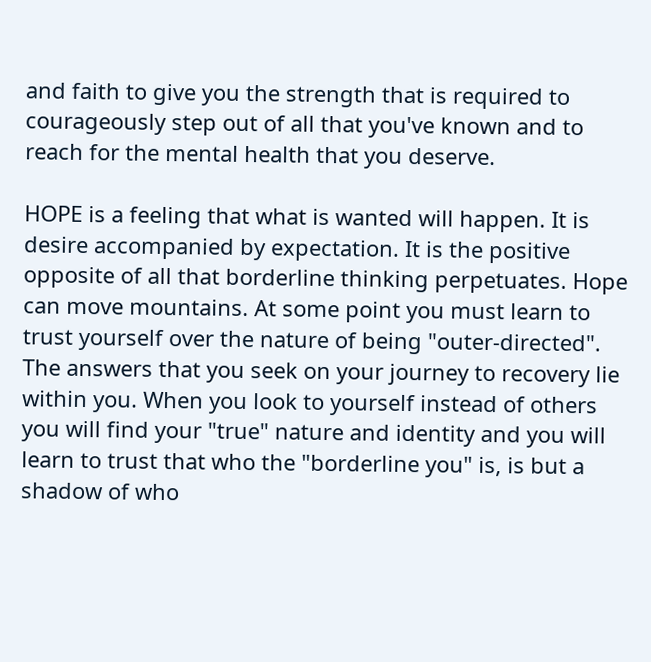and faith to give you the strength that is required to courageously step out of all that you've known and to reach for the mental health that you deserve.

HOPE is a feeling that what is wanted will happen. It is desire accompanied by expectation. It is the positive opposite of all that borderline thinking perpetuates. Hope can move mountains. At some point you must learn to trust yourself over the nature of being "outer-directed". The answers that you seek on your journey to recovery lie within you. When you look to yourself instead of others you will find your "true" nature and identity and you will learn to trust that who the "borderline you" is, is but a shadow of who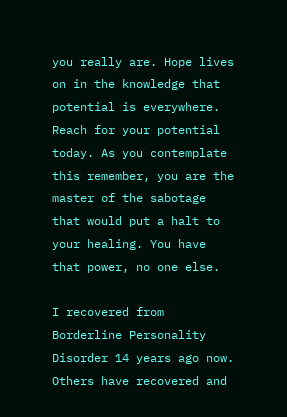you really are. Hope lives on in the knowledge that potential is everywhere. Reach for your potential today. As you contemplate this remember, you are the master of the sabotage that would put a halt to your healing. You have that power, no one else.

I recovered from Borderline Personality Disorder 14 years ago now. Others have recovered and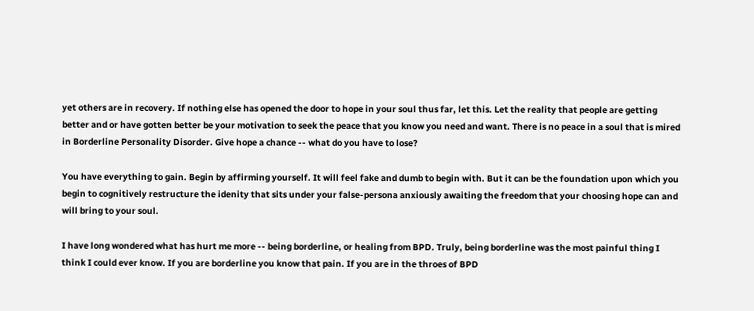yet others are in recovery. If nothing else has opened the door to hope in your soul thus far, let this. Let the reality that people are getting better and or have gotten better be your motivation to seek the peace that you know you need and want. There is no peace in a soul that is mired in Borderline Personality Disorder. Give hope a chance -- what do you have to lose?

You have everything to gain. Begin by affirming yourself. It will feel fake and dumb to begin with. But it can be the foundation upon which you begin to cognitively restructure the idenity that sits under your false-persona anxiously awaiting the freedom that your choosing hope can and will bring to your soul.

I have long wondered what has hurt me more -- being borderline, or healing from BPD. Truly, being borderline was the most painful thing I think I could ever know. If you are borderline you know that pain. If you are in the throes of BPD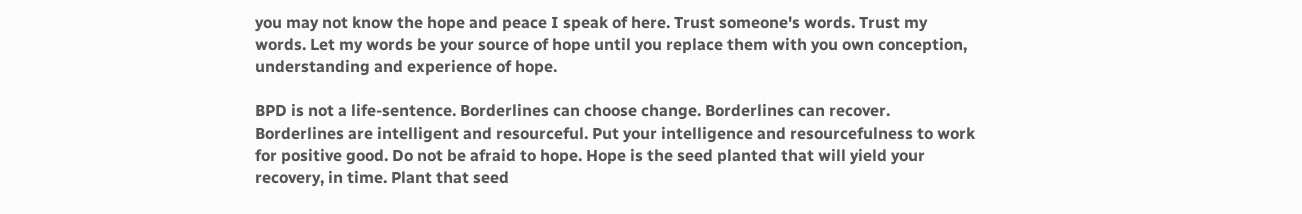you may not know the hope and peace I speak of here. Trust someone's words. Trust my words. Let my words be your source of hope until you replace them with you own conception, understanding and experience of hope.

BPD is not a life-sentence. Borderlines can choose change. Borderlines can recover. Borderlines are intelligent and resourceful. Put your intelligence and resourcefulness to work for positive good. Do not be afraid to hope. Hope is the seed planted that will yield your recovery, in time. Plant that seed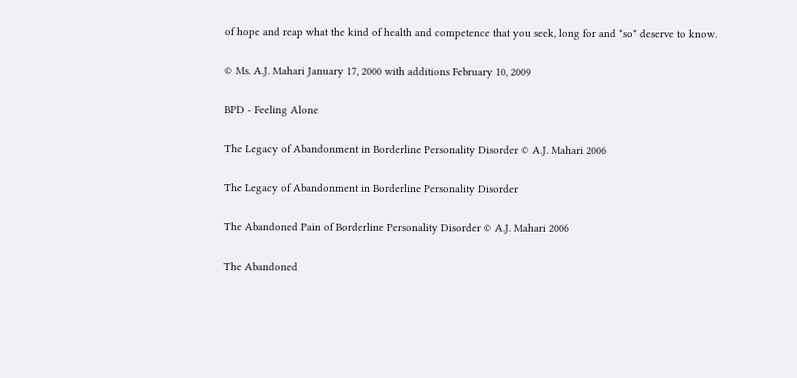of hope and reap what the kind of health and competence that you seek, long for and *so* deserve to know.

© Ms. A.J. Mahari January 17, 2000 with additions February 10, 2009

BPD - Feeling Alone

The Legacy of Abandonment in Borderline Personality Disorder © A.J. Mahari 2006

The Legacy of Abandonment in Borderline Personality Disorder

The Abandoned Pain of Borderline Personality Disorder © A.J. Mahari 2006

The Abandoned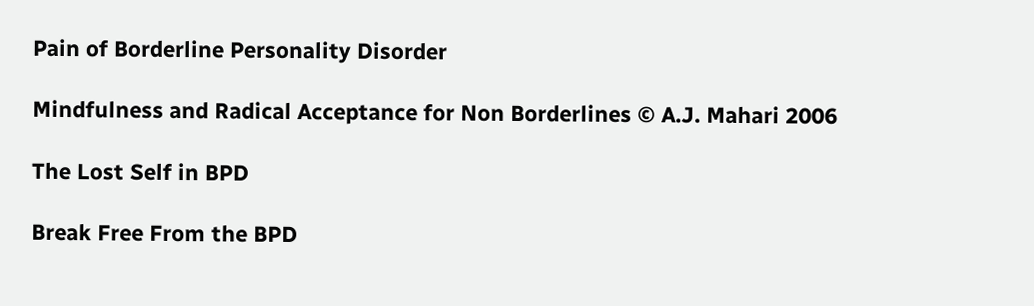Pain of Borderline Personality Disorder

Mindfulness and Radical Acceptance for Non Borderlines © A.J. Mahari 2006

The Lost Self in BPD

Break Free From the BPD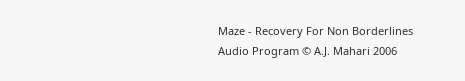Maze - Recovery For Non Borderlines Audio Program © A.J. Mahari 2006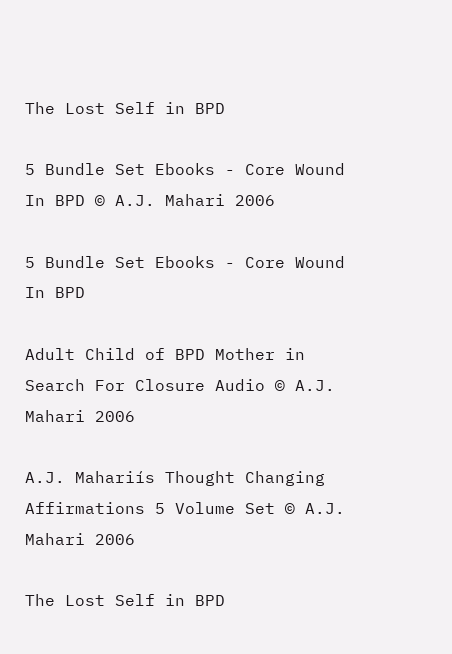The Lost Self in BPD

5 Bundle Set Ebooks - Core Wound In BPD © A.J. Mahari 2006

5 Bundle Set Ebooks - Core Wound In BPD

Adult Child of BPD Mother in Search For Closure Audio © A.J. Mahari 2006

A.J. Mahariís Thought Changing Affirmations 5 Volume Set © A.J. Mahari 2006

The Lost Self in BPD